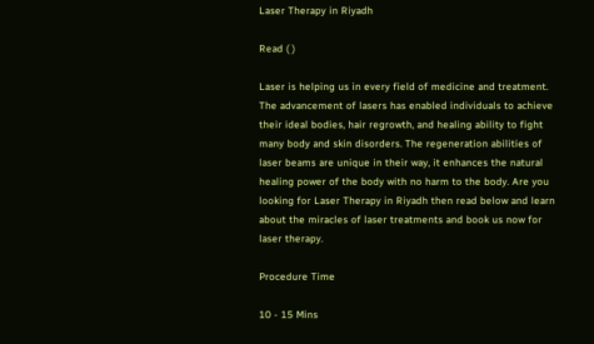Laser Therapy in Riyadh

Read ( )

Laser is helping us in every field of medicine and treatment. The advancement of lasers has enabled individuals to achieve their ideal bodies, hair regrowth, and healing ability to fight many body and skin disorders. The regeneration abilities of laser beams are unique in their way, it enhances the natural healing power of the body with no harm to the body. Are you looking for Laser Therapy in Riyadh then read below and learn about the miracles of laser treatments and book us now for laser therapy.

Procedure Time

10 - 15 Mins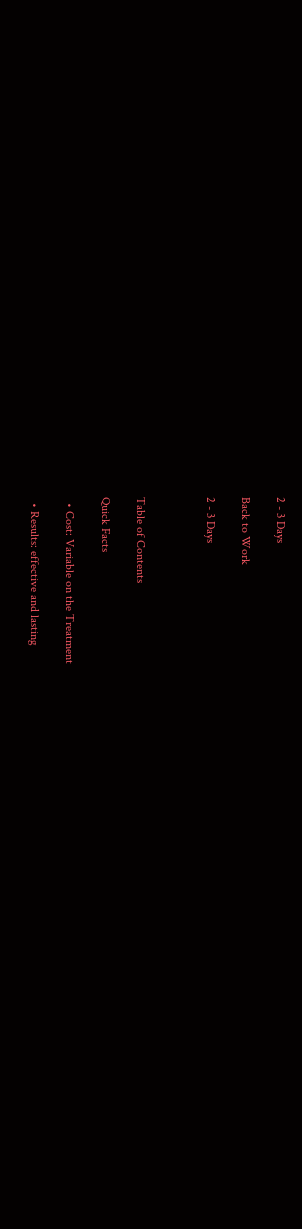2 - 3 Days

Back to Work

2 - 3 Days



Table of Contents

Quick Facts

  • Cost: Variable on the Treatment

  • Results: effective and lasting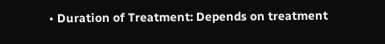• Duration of Treatment: Depends on treatment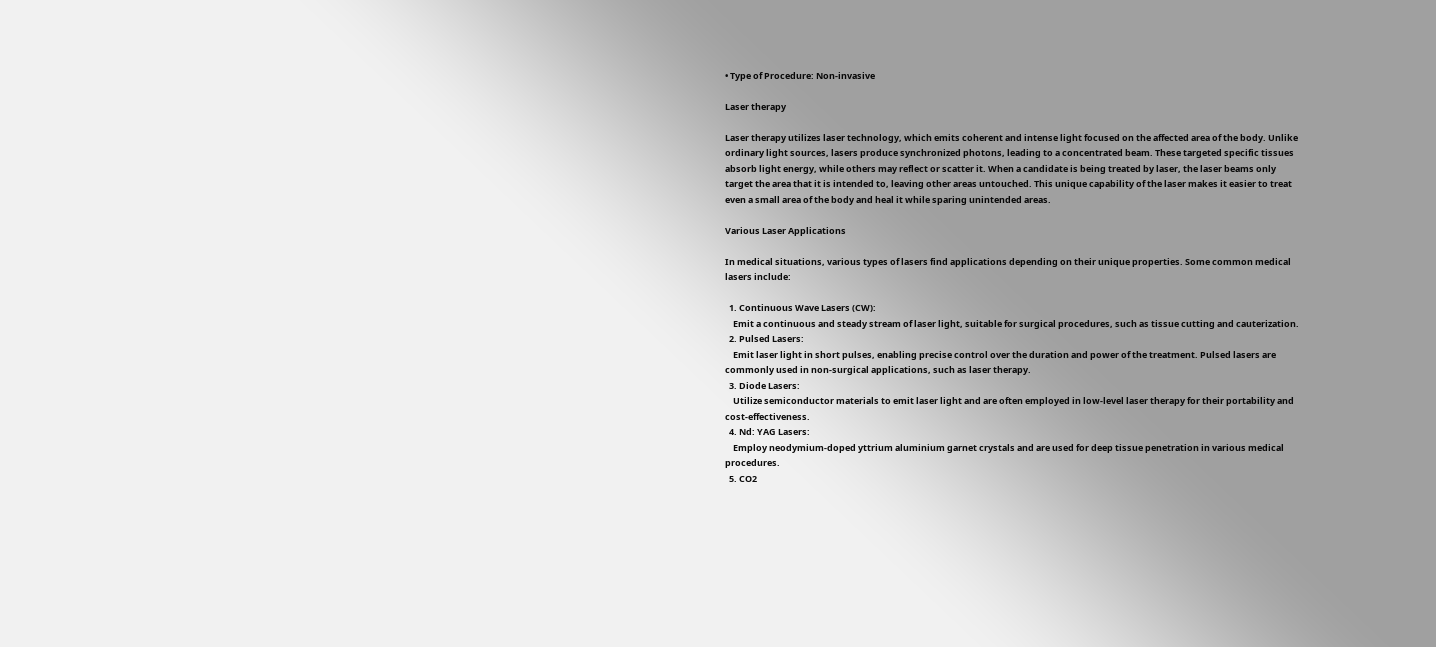• Type of Procedure: Non-invasive

Laser therapy

Laser therapy utilizes laser technology, which emits coherent and intense light focused on the affected area of the body. Unlike ordinary light sources, lasers produce synchronized photons, leading to a concentrated beam. These targeted specific tissues absorb light energy, while others may reflect or scatter it. When a candidate is being treated by laser, the laser beams only target the area that it is intended to, leaving other areas untouched. This unique capability of the laser makes it easier to treat even a small area of the body and heal it while sparing unintended areas.

Various Laser Applications

In medical situations, various types of lasers find applications depending on their unique properties. Some common medical lasers include:

  1. Continuous Wave Lasers (CW):
    Emit a continuous and steady stream of laser light, suitable for surgical procedures, such as tissue cutting and cauterization.
  2. Pulsed Lasers:
    Emit laser light in short pulses, enabling precise control over the duration and power of the treatment. Pulsed lasers are commonly used in non-surgical applications, such as laser therapy.
  3. Diode Lasers:
    Utilize semiconductor materials to emit laser light and are often employed in low-level laser therapy for their portability and cost-effectiveness.
  4. Nd: YAG Lasers:
    Employ neodymium-doped yttrium aluminium garnet crystals and are used for deep tissue penetration in various medical procedures.
  5. CO2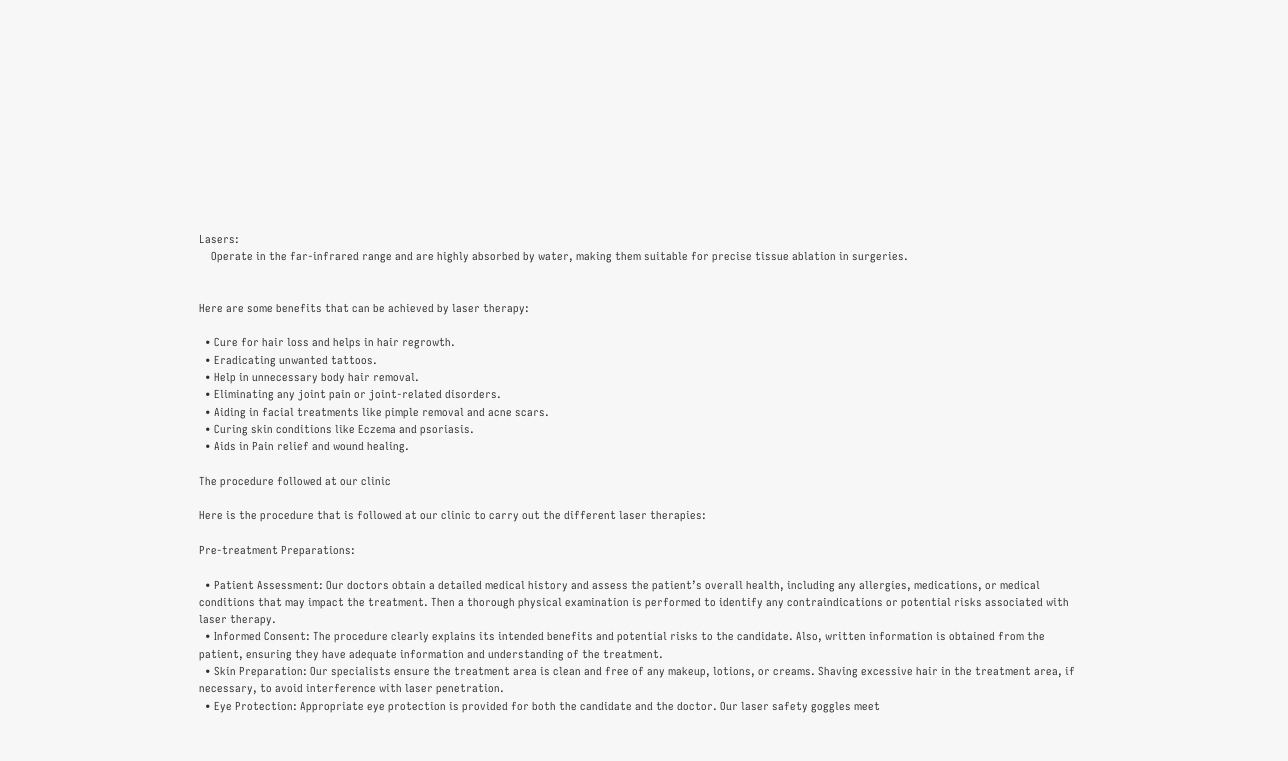Lasers:
    Operate in the far-infrared range and are highly absorbed by water, making them suitable for precise tissue ablation in surgeries.


Here are some benefits that can be achieved by laser therapy:

  • Cure for hair loss and helps in hair regrowth.
  • Eradicating unwanted tattoos.
  • Help in unnecessary body hair removal.
  • Eliminating any joint pain or joint-related disorders.
  • Aiding in facial treatments like pimple removal and acne scars.
  • Curing skin conditions like Eczema and psoriasis.
  • Aids in Pain relief and wound healing.

The procedure followed at our clinic

Here is the procedure that is followed at our clinic to carry out the different laser therapies:

Pre-treatment Preparations:

  • Patient Assessment: Our doctors obtain a detailed medical history and assess the patient’s overall health, including any allergies, medications, or medical conditions that may impact the treatment. Then a thorough physical examination is performed to identify any contraindications or potential risks associated with laser therapy.
  • Informed Consent: The procedure clearly explains its intended benefits and potential risks to the candidate. Also, written information is obtained from the patient, ensuring they have adequate information and understanding of the treatment.
  • Skin Preparation: Our specialists ensure the treatment area is clean and free of any makeup, lotions, or creams. Shaving excessive hair in the treatment area, if necessary, to avoid interference with laser penetration.
  • Eye Protection: Appropriate eye protection is provided for both the candidate and the doctor. Our laser safety goggles meet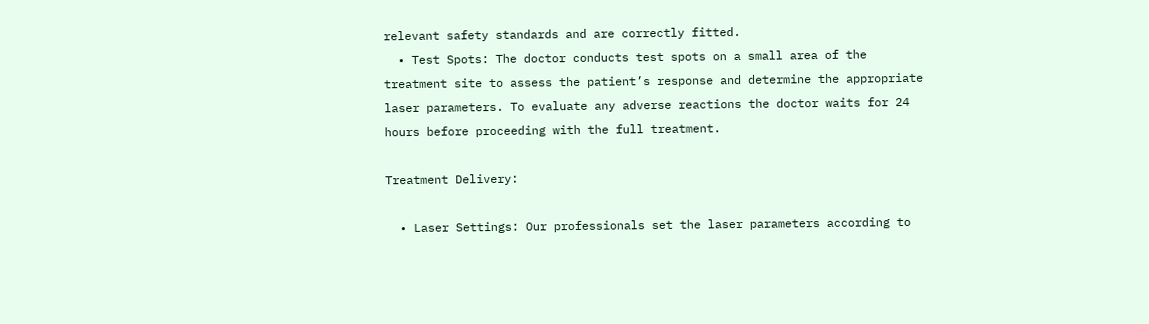relevant safety standards and are correctly fitted.
  • Test Spots: The doctor conducts test spots on a small area of the treatment site to assess the patient’s response and determine the appropriate laser parameters. To evaluate any adverse reactions the doctor waits for 24 hours before proceeding with the full treatment.

Treatment Delivery:

  • Laser Settings: Our professionals set the laser parameters according to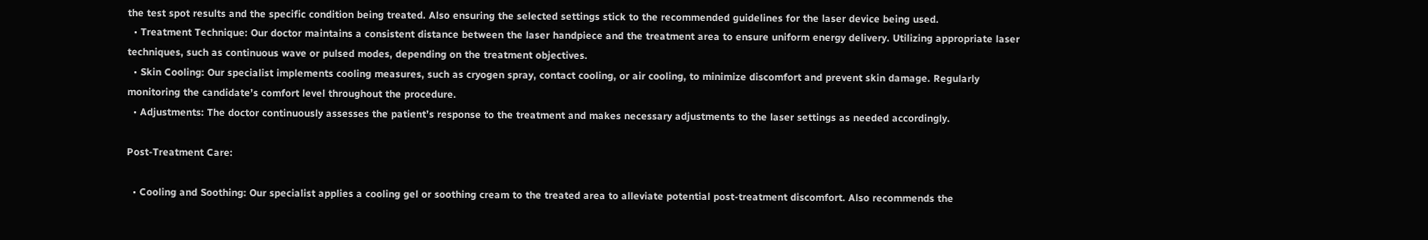the test spot results and the specific condition being treated. Also ensuring the selected settings stick to the recommended guidelines for the laser device being used.
  • Treatment Technique: Our doctor maintains a consistent distance between the laser handpiece and the treatment area to ensure uniform energy delivery. Utilizing appropriate laser techniques, such as continuous wave or pulsed modes, depending on the treatment objectives.
  • Skin Cooling: Our specialist implements cooling measures, such as cryogen spray, contact cooling, or air cooling, to minimize discomfort and prevent skin damage. Regularly monitoring the candidate’s comfort level throughout the procedure.
  • Adjustments: The doctor continuously assesses the patient’s response to the treatment and makes necessary adjustments to the laser settings as needed accordingly.

Post-Treatment Care:

  • Cooling and Soothing: Our specialist applies a cooling gel or soothing cream to the treated area to alleviate potential post-treatment discomfort. Also recommends the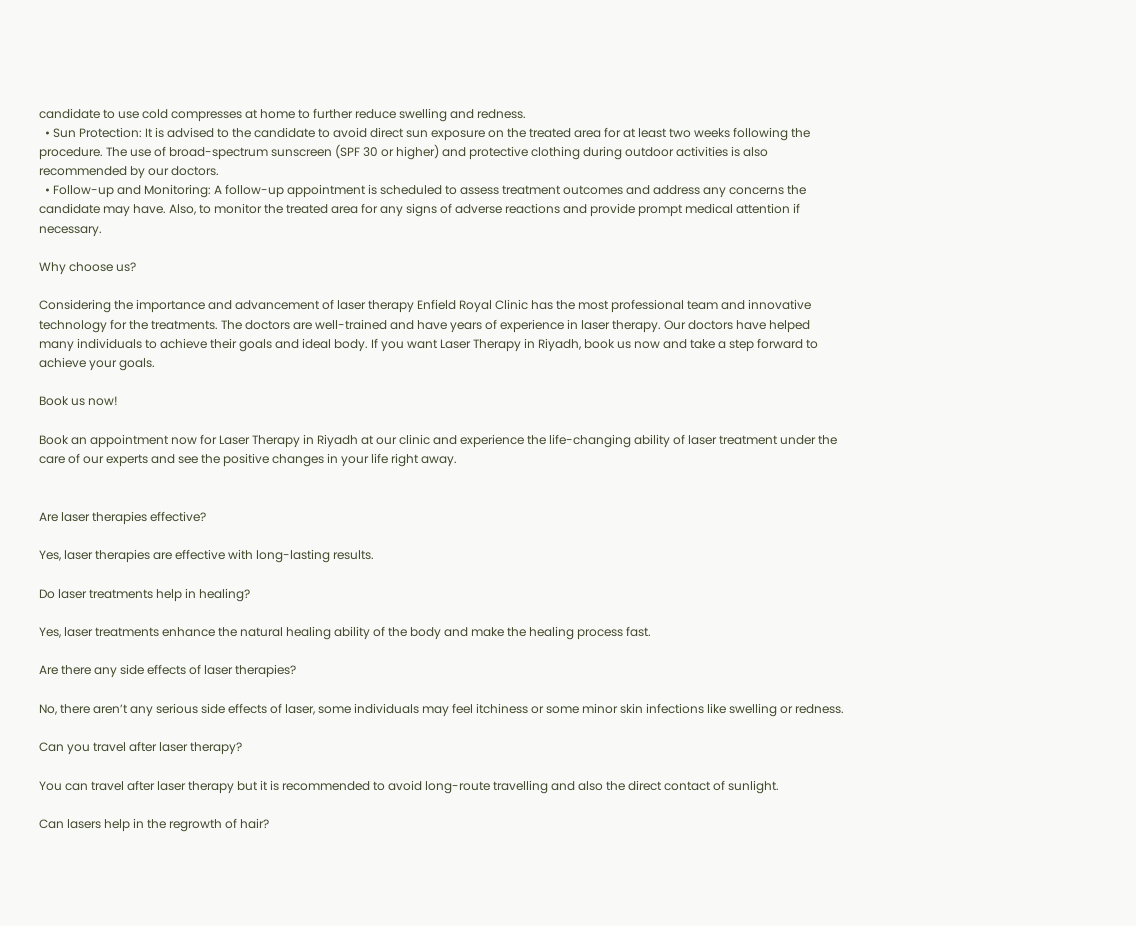candidate to use cold compresses at home to further reduce swelling and redness.
  • Sun Protection: It is advised to the candidate to avoid direct sun exposure on the treated area for at least two weeks following the procedure. The use of broad-spectrum sunscreen (SPF 30 or higher) and protective clothing during outdoor activities is also recommended by our doctors.
  • Follow-up and Monitoring: A follow-up appointment is scheduled to assess treatment outcomes and address any concerns the candidate may have. Also, to monitor the treated area for any signs of adverse reactions and provide prompt medical attention if necessary.

Why choose us?

Considering the importance and advancement of laser therapy Enfield Royal Clinic has the most professional team and innovative technology for the treatments. The doctors are well-trained and have years of experience in laser therapy. Our doctors have helped many individuals to achieve their goals and ideal body. If you want Laser Therapy in Riyadh, book us now and take a step forward to achieve your goals.

Book us now!

Book an appointment now for Laser Therapy in Riyadh at our clinic and experience the life-changing ability of laser treatment under the care of our experts and see the positive changes in your life right away.


Are laser therapies effective?

Yes, laser therapies are effective with long-lasting results.

Do laser treatments help in healing?

Yes, laser treatments enhance the natural healing ability of the body and make the healing process fast.

Are there any side effects of laser therapies?

No, there aren’t any serious side effects of laser, some individuals may feel itchiness or some minor skin infections like swelling or redness.

Can you travel after laser therapy?

You can travel after laser therapy but it is recommended to avoid long-route travelling and also the direct contact of sunlight.

Can lasers help in the regrowth of hair?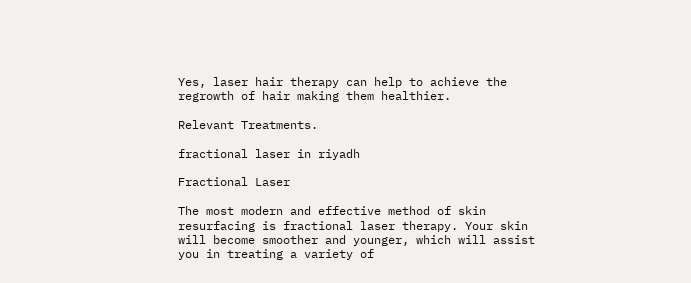Yes, laser hair therapy can help to achieve the regrowth of hair making them healthier.

Relevant Treatments.

fractional laser in riyadh

Fractional Laser

The most modern and effective method of skin resurfacing is fractional laser therapy. Your skin will become smoother and younger, which will assist you in treating a variety of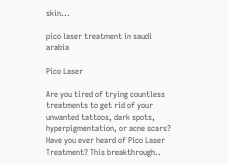skin...

pico laser treatment in saudi arabia

Pico Laser

Are you tired of trying countless treatments to get rid of your unwanted tattoos, dark spots, hyperpigmentation, or acne scars? Have you ever heard of Pico Laser Treatment? This breakthrough..